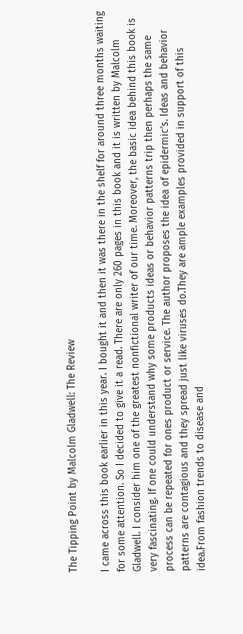The Tipping Point by Malcolm Gladwell: The Review

I came across this book earlier in this year. I bought it and then it was there in the shelf for around three months waiting for some attention. So I decided to give it a read. There are only 260 pages in this book and it is written by Malcolm Gladwell. I consider him one of the greatest nonfictional writer of our time. Moreover, the basic idea behind this book is very fascinating. If one could understand why some products ideas or behavior patterns trip then perhaps the same process can be repeated for ones product or service. The author proposes the idea of epidermic’s. Ideas and behavior patterns are contagious and they spread just like viruses do.They are ample examples provided in support of this idea.From fashion trends to disease and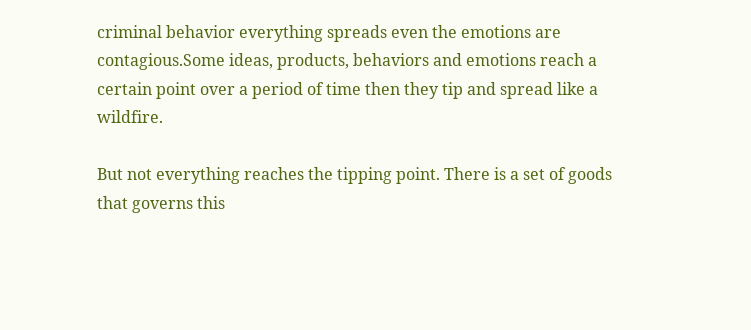criminal behavior everything spreads even the emotions are contagious.Some ideas, products, behaviors and emotions reach a certain point over a period of time then they tip and spread like a wildfire.

But not everything reaches the tipping point. There is a set of goods that governs this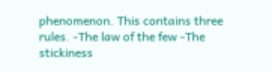phenomenon. This contains three rules. -The law of the few -The stickiness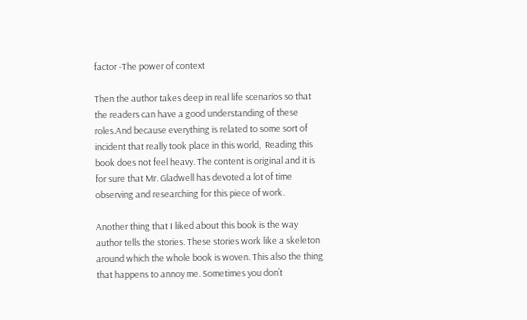factor -The power of context

Then the author takes deep in real life scenarios so that the readers can have a good understanding of these roles.And because everything is related to some sort of incident that really took place in this world,  Reading this book does not feel heavy. The content is original and it is for sure that Mr. Gladwell has devoted a lot of time observing and researching for this piece of work.

Another thing that I liked about this book is the way author tells the stories. These stories work like a skeleton around which the whole book is woven. This also the thing that happens to annoy me. Sometimes you don’t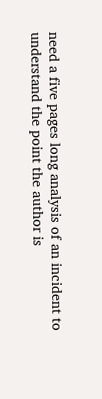need a five pages long analysis of an incident to understand the point the author is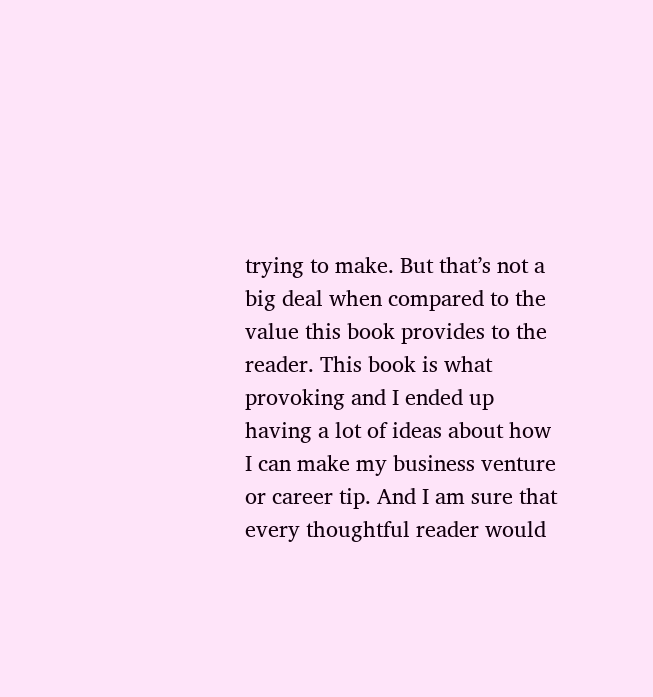trying to make. But that’s not a big deal when compared to the value this book provides to the reader. This book is what provoking and I ended up having a lot of ideas about how I can make my business venture or career tip. And I am sure that every thoughtful reader would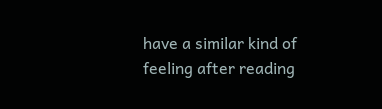have a similar kind of feeling after reading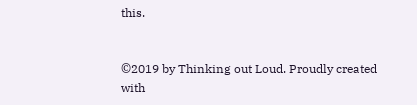this.


©2019 by Thinking out Loud. Proudly created with